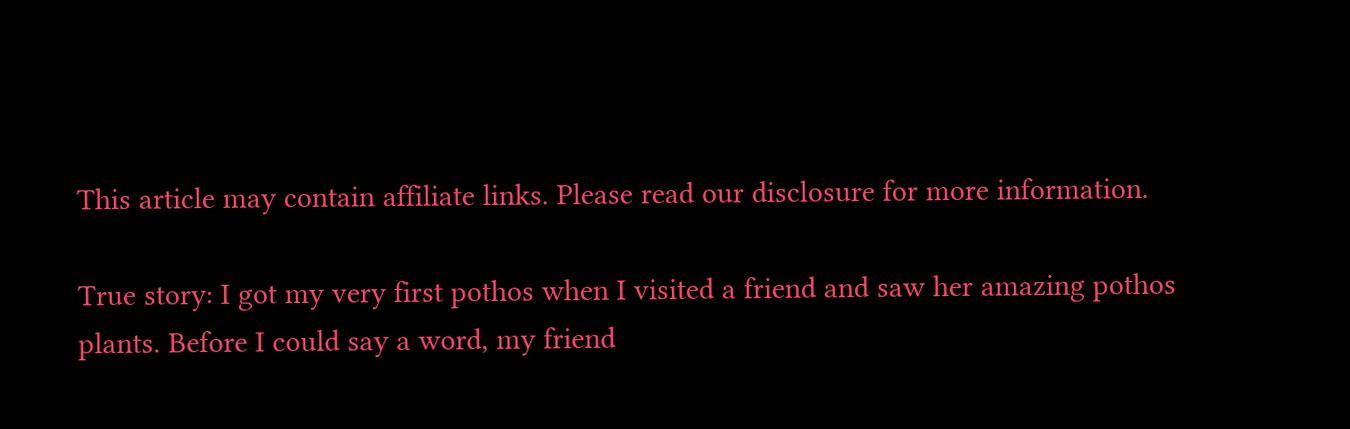This article may contain affiliate links. Please read our disclosure for more information.

True story: I got my very first pothos when I visited a friend and saw her amazing pothos plants. Before I could say a word, my friend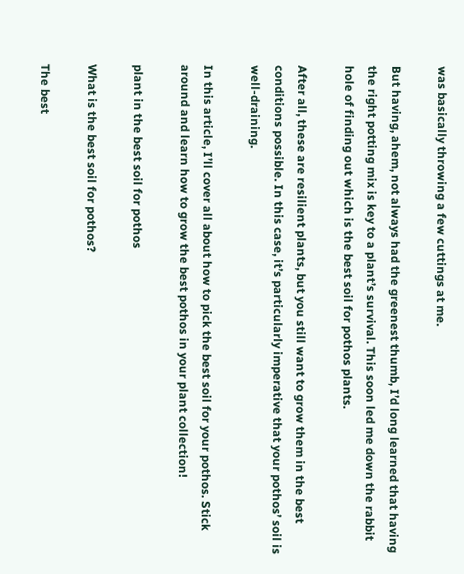was basically throwing a few cuttings at me.

But having, ahem, not always had the greenest thumb, I’d long learned that having the right potting mix is key to a plant’s survival. This soon led me down the rabbit hole of finding out which is the best soil for pothos plants.

After all, these are resilient plants, but you still want to grow them in the best conditions possible. In this case, it’s particularly imperative that your pothos’ soil is well-draining.

In this article, I’ll cover all about how to pick the best soil for your pothos. Stick around and learn how to grow the best pothos in your plant collection!

plant in the best soil for pothos

What is the best soil for pothos?

The best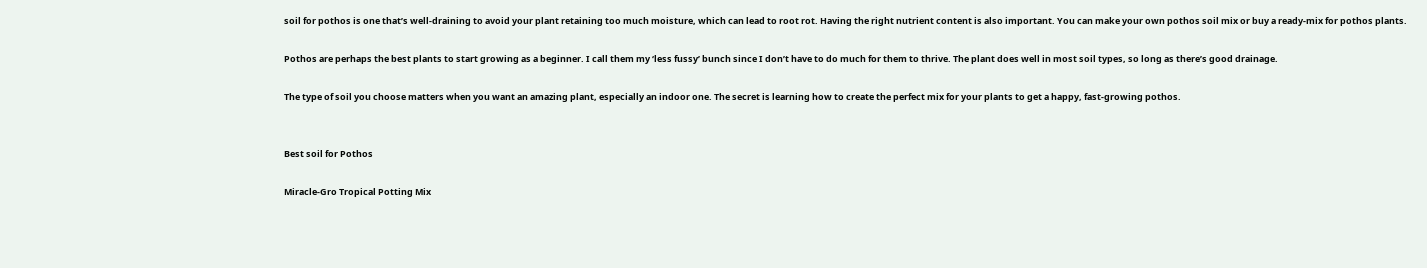soil for pothos is one that’s well-draining to avoid your plant retaining too much moisture, which can lead to root rot. Having the right nutrient content is also important. You can make your own pothos soil mix or buy a ready-mix for pothos plants.

Pothos are perhaps the best plants to start growing as a beginner. I call them my ‘less fussy’ bunch since I don’t have to do much for them to thrive. The plant does well in most soil types, so long as there’s good drainage.

The type of soil you choose matters when you want an amazing plant, especially an indoor one. The secret is learning how to create the perfect mix for your plants to get a happy, fast-growing pothos.


Best soil for Pothos

Miracle-Gro Tropical Potting Mix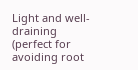Light and well-draining (perfect for avoiding root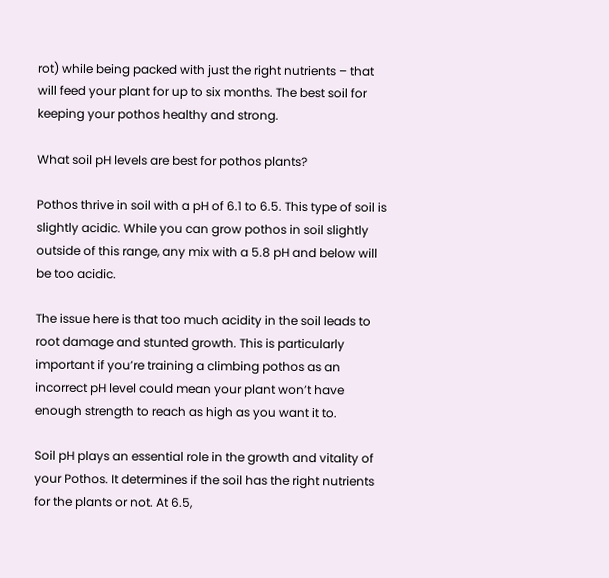rot) while being packed with just the right nutrients – that will feed your plant for up to six months. The best soil for keeping your pothos healthy and strong.

What soil pH levels are best for pothos plants?

Pothos thrive in soil with a pH of 6.1 to 6.5. This type of soil is slightly acidic. While you can grow pothos in soil slightly outside of this range, any mix with a 5.8 pH and below will be too acidic.

The issue here is that too much acidity in the soil leads to root damage and stunted growth. This is particularly important if you’re training a climbing pothos as an incorrect pH level could mean your plant won’t have enough strength to reach as high as you want it to.

Soil pH plays an essential role in the growth and vitality of your Pothos. It determines if the soil has the right nutrients for the plants or not. At 6.5,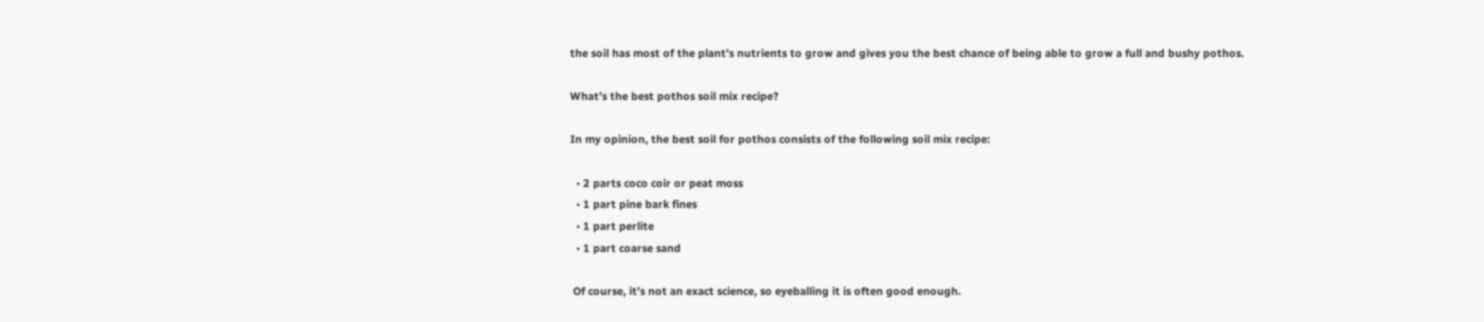the soil has most of the plant’s nutrients to grow and gives you the best chance of being able to grow a full and bushy pothos.

What’s the best pothos soil mix recipe?

In my opinion, the best soil for pothos consists of the following soil mix recipe:

  • 2 parts coco coir or peat moss
  • 1 part pine bark fines
  • 1 part perlite
  • 1 part coarse sand

 Of course, it’s not an exact science, so eyeballing it is often good enough.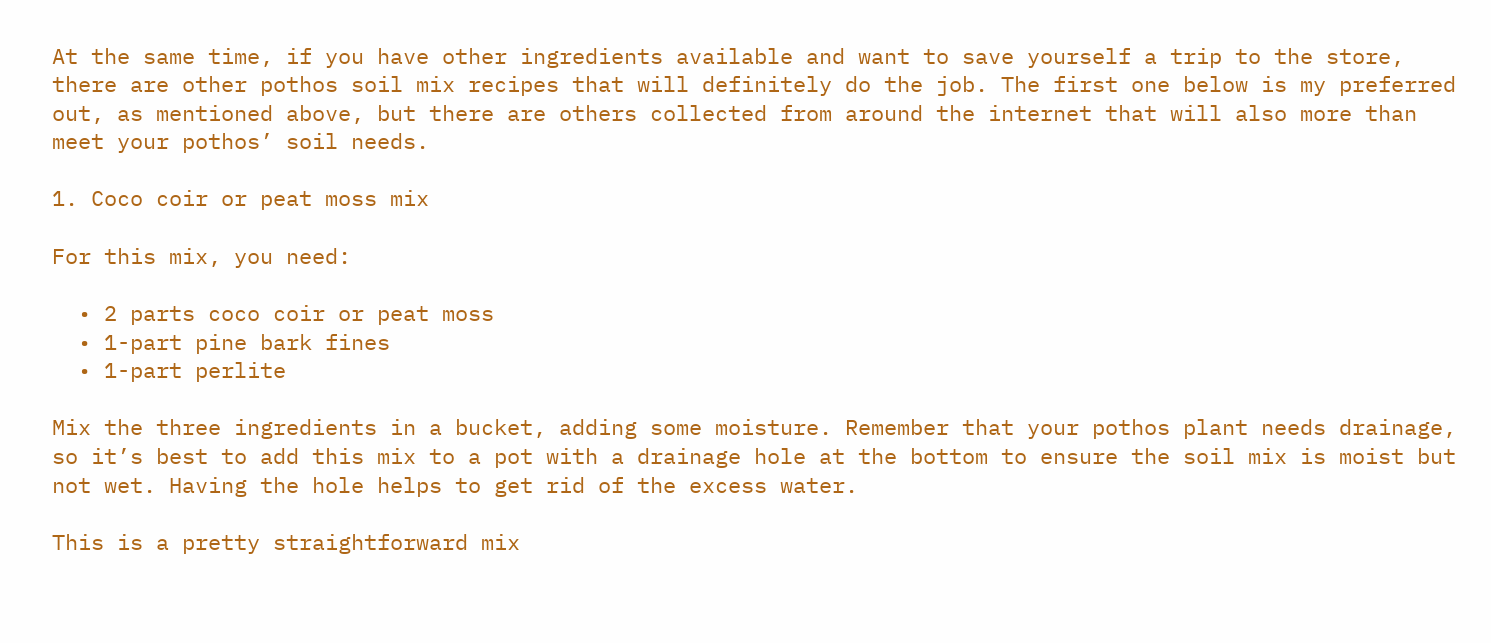At the same time, if you have other ingredients available and want to save yourself a trip to the store, there are other pothos soil mix recipes that will definitely do the job. The first one below is my preferred out, as mentioned above, but there are others collected from around the internet that will also more than meet your pothos’ soil needs.

1. Coco coir or peat moss mix

For this mix, you need:

  • 2 parts coco coir or peat moss
  • 1-part pine bark fines
  • 1-part perlite

Mix the three ingredients in a bucket, adding some moisture. Remember that your pothos plant needs drainage, so it’s best to add this mix to a pot with a drainage hole at the bottom to ensure the soil mix is moist but not wet. Having the hole helps to get rid of the excess water.

This is a pretty straightforward mix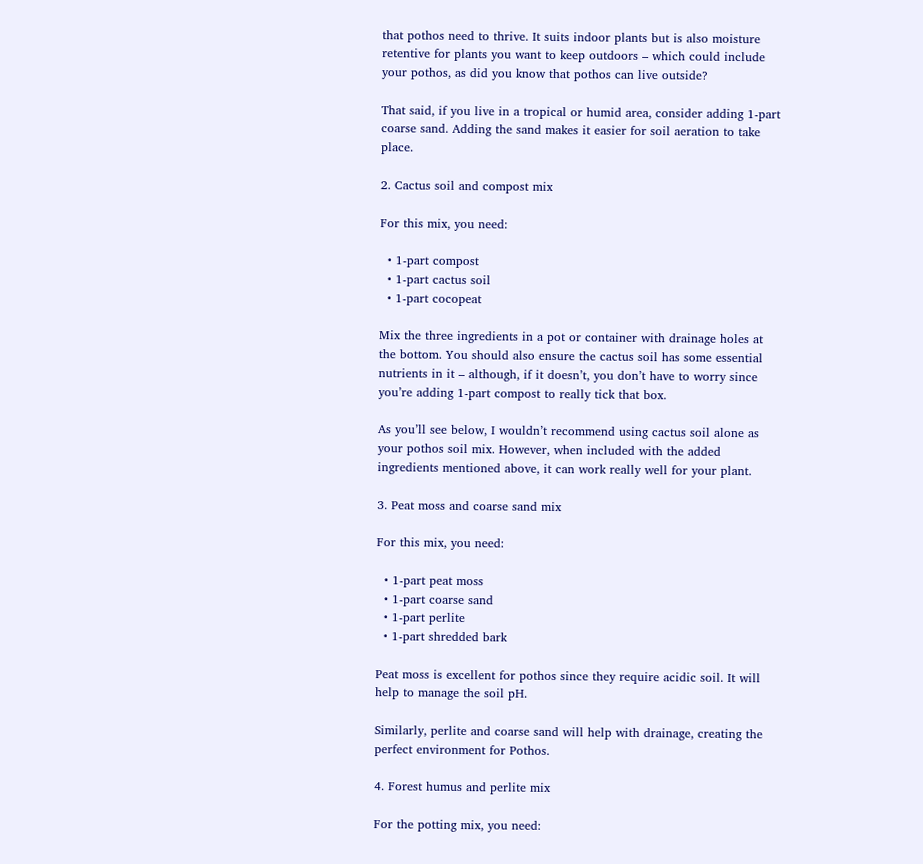that pothos need to thrive. It suits indoor plants but is also moisture retentive for plants you want to keep outdoors – which could include your pothos, as did you know that pothos can live outside?

That said, if you live in a tropical or humid area, consider adding 1-part coarse sand. Adding the sand makes it easier for soil aeration to take place.

2. Cactus soil and compost mix

For this mix, you need:

  • 1-part compost
  • 1-part cactus soil
  • 1-part cocopeat

Mix the three ingredients in a pot or container with drainage holes at the bottom. You should also ensure the cactus soil has some essential nutrients in it – although, if it doesn’t, you don’t have to worry since you’re adding 1-part compost to really tick that box.

As you’ll see below, I wouldn’t recommend using cactus soil alone as your pothos soil mix. However, when included with the added ingredients mentioned above, it can work really well for your plant.

3. Peat moss and coarse sand mix

For this mix, you need:

  • 1-part peat moss
  • 1-part coarse sand
  • 1-part perlite
  • 1-part shredded bark

Peat moss is excellent for pothos since they require acidic soil. It will help to manage the soil pH.

Similarly, perlite and coarse sand will help with drainage, creating the perfect environment for Pothos.

4. Forest humus and perlite mix

For the potting mix, you need: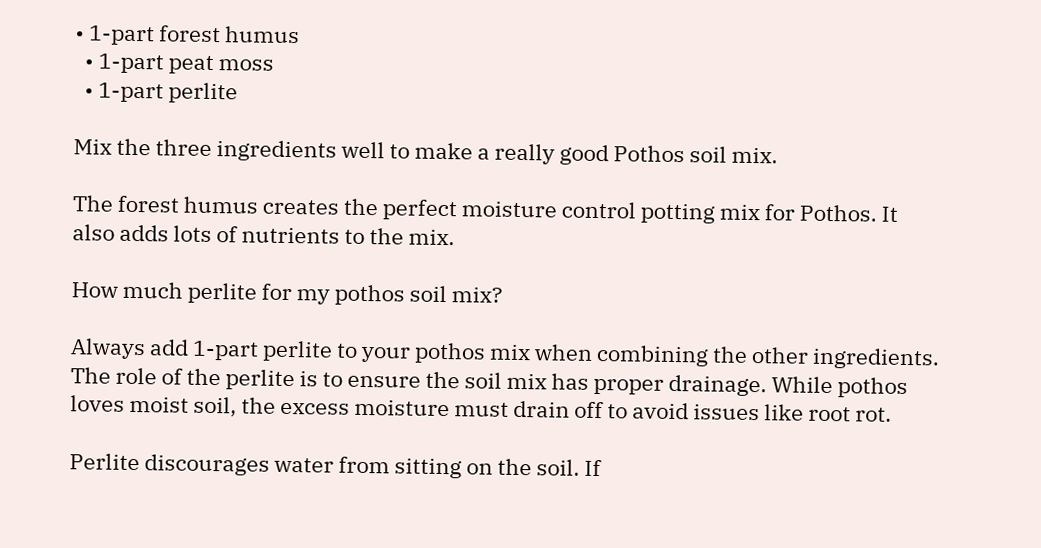• 1-part forest humus
  • 1-part peat moss
  • 1-part perlite

Mix the three ingredients well to make a really good Pothos soil mix.

The forest humus creates the perfect moisture control potting mix for Pothos. It also adds lots of nutrients to the mix.

How much perlite for my pothos soil mix?

Always add 1-part perlite to your pothos mix when combining the other ingredients. The role of the perlite is to ensure the soil mix has proper drainage. While pothos loves moist soil, the excess moisture must drain off to avoid issues like root rot.

Perlite discourages water from sitting on the soil. If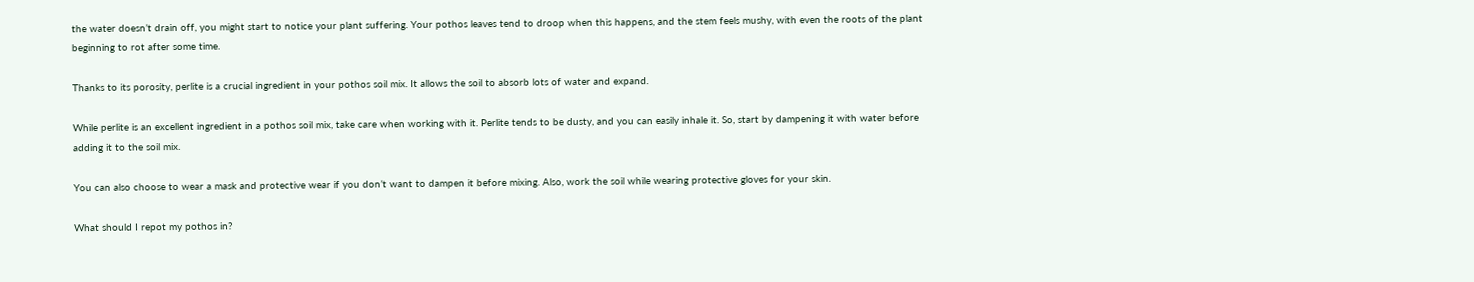the water doesn’t drain off, you might start to notice your plant suffering. Your pothos leaves tend to droop when this happens, and the stem feels mushy, with even the roots of the plant beginning to rot after some time.

Thanks to its porosity, perlite is a crucial ingredient in your pothos soil mix. It allows the soil to absorb lots of water and expand.

While perlite is an excellent ingredient in a pothos soil mix, take care when working with it. Perlite tends to be dusty, and you can easily inhale it. So, start by dampening it with water before adding it to the soil mix.

You can also choose to wear a mask and protective wear if you don’t want to dampen it before mixing. Also, work the soil while wearing protective gloves for your skin.

What should I repot my pothos in?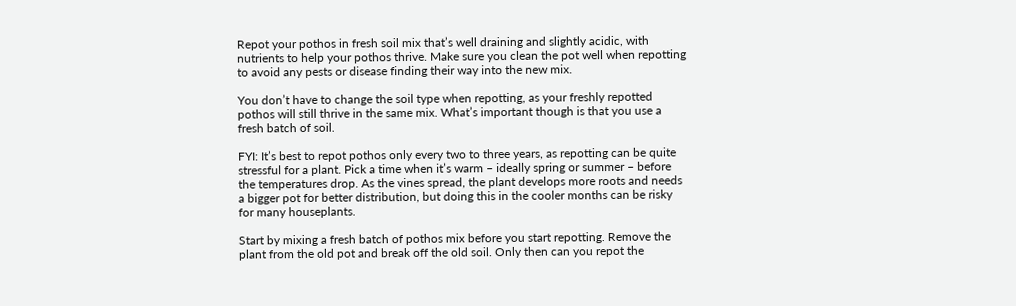Repot your pothos in fresh soil mix that’s well draining and slightly acidic, with nutrients to help your pothos thrive. Make sure you clean the pot well when repotting to avoid any pests or disease finding their way into the new mix.

You don’t have to change the soil type when repotting, as your freshly repotted pothos will still thrive in the same mix. What’s important though is that you use a fresh batch of soil.

FYI: It’s best to repot pothos only every two to three years, as repotting can be quite stressful for a plant. Pick a time when it’s warm – ideally spring or summer – before the temperatures drop. As the vines spread, the plant develops more roots and needs a bigger pot for better distribution, but doing this in the cooler months can be risky for many houseplants.

Start by mixing a fresh batch of pothos mix before you start repotting. Remove the plant from the old pot and break off the old soil. Only then can you repot the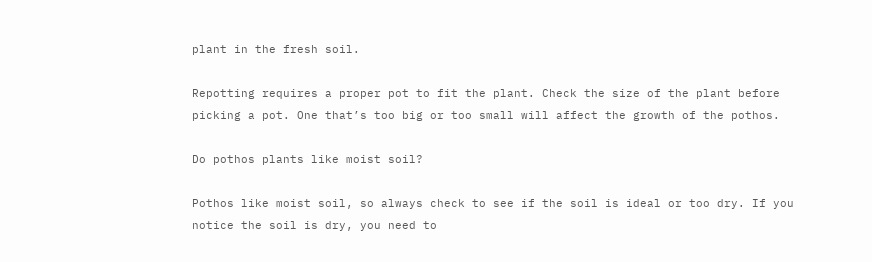plant in the fresh soil.

Repotting requires a proper pot to fit the plant. Check the size of the plant before picking a pot. One that’s too big or too small will affect the growth of the pothos.

Do pothos plants like moist soil?

Pothos like moist soil, so always check to see if the soil is ideal or too dry. If you notice the soil is dry, you need to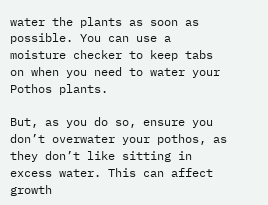water the plants as soon as possible. You can use a moisture checker to keep tabs on when you need to water your Pothos plants.

But, as you do so, ensure you don’t overwater your pothos, as they don’t like sitting in excess water. This can affect growth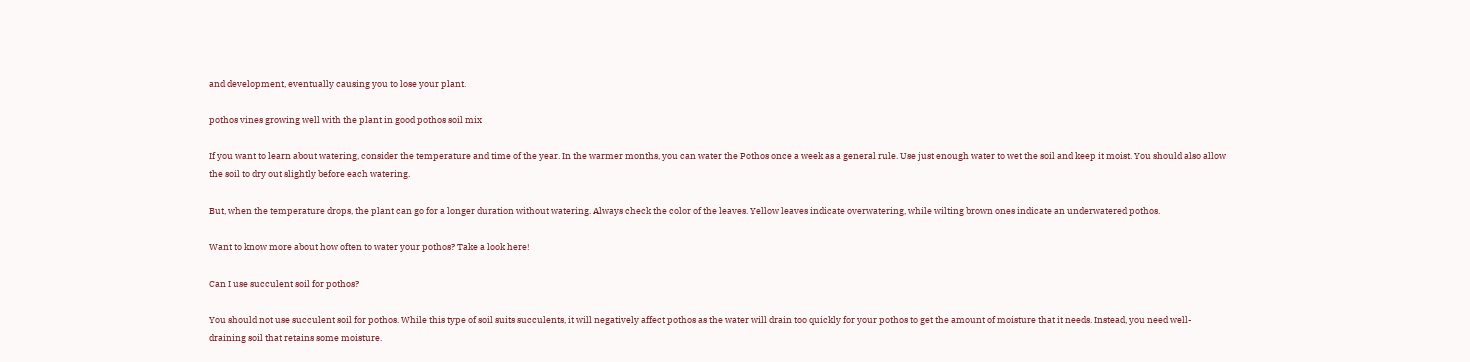and development, eventually causing you to lose your plant.

pothos vines growing well with the plant in good pothos soil mix

If you want to learn about watering, consider the temperature and time of the year. In the warmer months, you can water the Pothos once a week as a general rule. Use just enough water to wet the soil and keep it moist. You should also allow the soil to dry out slightly before each watering.

But, when the temperature drops, the plant can go for a longer duration without watering. Always check the color of the leaves. Yellow leaves indicate overwatering, while wilting brown ones indicate an underwatered pothos.

Want to know more about how often to water your pothos? Take a look here!

Can I use succulent soil for pothos?

You should not use succulent soil for pothos. While this type of soil suits succulents, it will negatively affect pothos as the water will drain too quickly for your pothos to get the amount of moisture that it needs. Instead, you need well-draining soil that retains some moisture.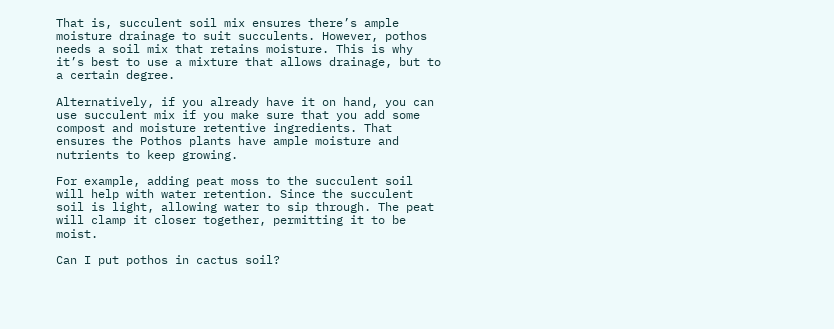That is, succulent soil mix ensures there’s ample moisture drainage to suit succulents. However, pothos needs a soil mix that retains moisture. This is why it’s best to use a mixture that allows drainage, but to a certain degree.

Alternatively, if you already have it on hand, you can use succulent mix if you make sure that you add some compost and moisture retentive ingredients. That ensures the Pothos plants have ample moisture and nutrients to keep growing.

For example, adding peat moss to the succulent soil will help with water retention. Since the succulent soil is light, allowing water to sip through. The peat will clamp it closer together, permitting it to be moist.

Can I put pothos in cactus soil?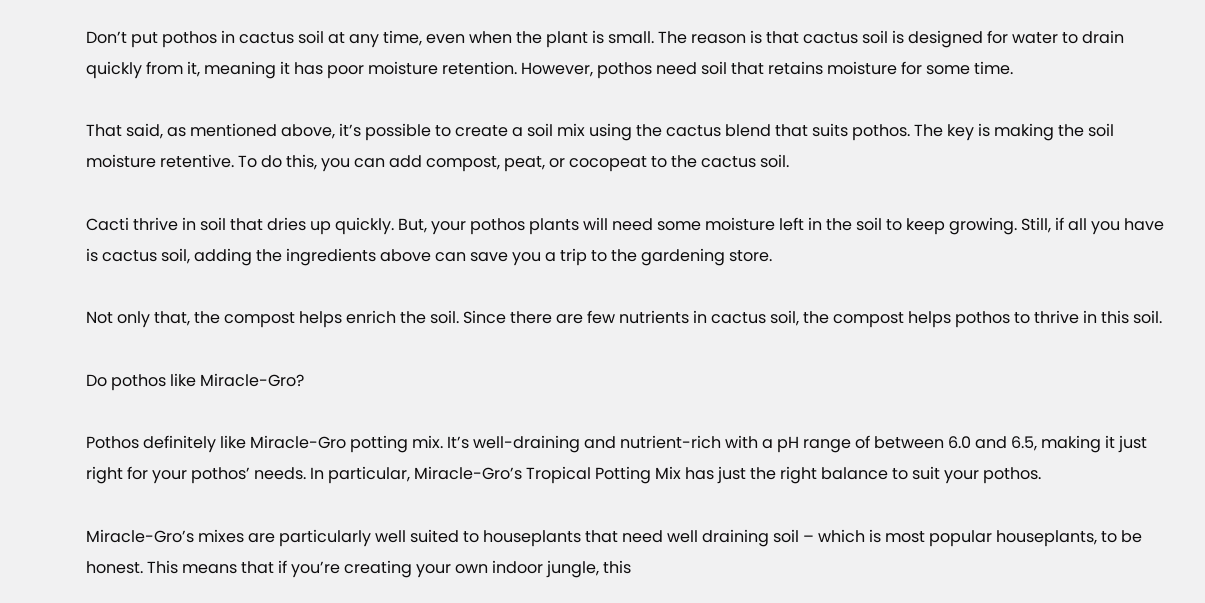Don’t put pothos in cactus soil at any time, even when the plant is small. The reason is that cactus soil is designed for water to drain quickly from it, meaning it has poor moisture retention. However, pothos need soil that retains moisture for some time.

That said, as mentioned above, it’s possible to create a soil mix using the cactus blend that suits pothos. The key is making the soil moisture retentive. To do this, you can add compost, peat, or cocopeat to the cactus soil.

Cacti thrive in soil that dries up quickly. But, your pothos plants will need some moisture left in the soil to keep growing. Still, if all you have is cactus soil, adding the ingredients above can save you a trip to the gardening store.

Not only that, the compost helps enrich the soil. Since there are few nutrients in cactus soil, the compost helps pothos to thrive in this soil.

Do pothos like Miracle-Gro?

Pothos definitely like Miracle-Gro potting mix. It’s well-draining and nutrient-rich with a pH range of between 6.0 and 6.5, making it just right for your pothos’ needs. In particular, Miracle-Gro’s Tropical Potting Mix has just the right balance to suit your pothos.

Miracle-Gro’s mixes are particularly well suited to houseplants that need well draining soil – which is most popular houseplants, to be honest. This means that if you’re creating your own indoor jungle, this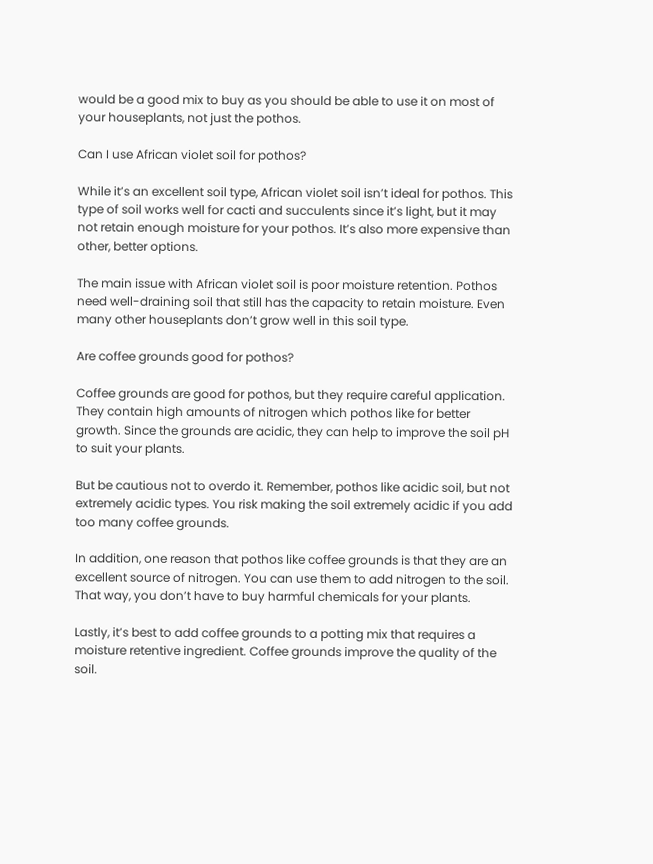would be a good mix to buy as you should be able to use it on most of your houseplants, not just the pothos.

Can I use African violet soil for pothos?

While it’s an excellent soil type, African violet soil isn’t ideal for pothos. This type of soil works well for cacti and succulents since it’s light, but it may not retain enough moisture for your pothos. It’s also more expensive than other, better options.

The main issue with African violet soil is poor moisture retention. Pothos need well-draining soil that still has the capacity to retain moisture. Even many other houseplants don’t grow well in this soil type.

Are coffee grounds good for pothos?

Coffee grounds are good for pothos, but they require careful application. They contain high amounts of nitrogen which pothos like for better growth. Since the grounds are acidic, they can help to improve the soil pH to suit your plants.

But be cautious not to overdo it. Remember, pothos like acidic soil, but not extremely acidic types. You risk making the soil extremely acidic if you add too many coffee grounds.

In addition, one reason that pothos like coffee grounds is that they are an excellent source of nitrogen. You can use them to add nitrogen to the soil. That way, you don’t have to buy harmful chemicals for your plants.

Lastly, it’s best to add coffee grounds to a potting mix that requires a moisture retentive ingredient. Coffee grounds improve the quality of the soil.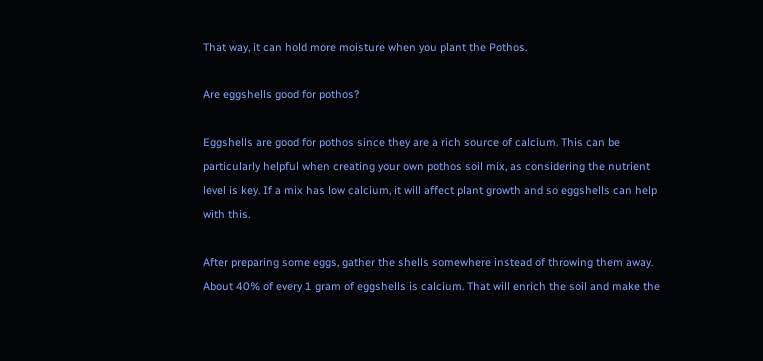That way, it can hold more moisture when you plant the Pothos.

Are eggshells good for pothos?

Eggshells are good for pothos since they are a rich source of calcium. This can be particularly helpful when creating your own pothos soil mix, as considering the nutrient level is key. If a mix has low calcium, it will affect plant growth and so eggshells can help with this.

After preparing some eggs, gather the shells somewhere instead of throwing them away. About 40% of every 1 gram of eggshells is calcium. That will enrich the soil and make the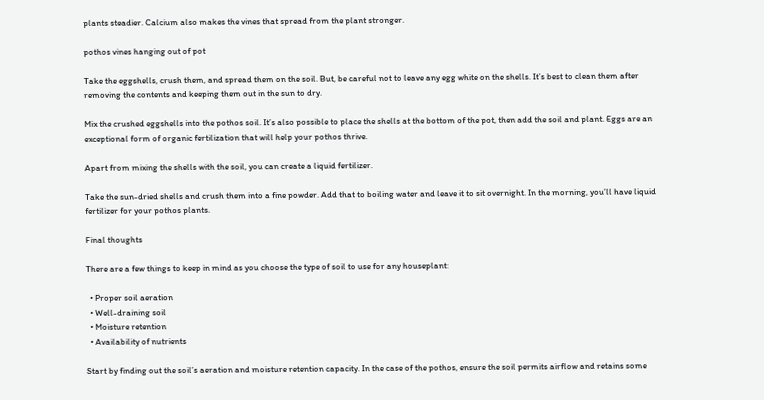plants steadier. Calcium also makes the vines that spread from the plant stronger.

pothos vines hanging out of pot

Take the eggshells, crush them, and spread them on the soil. But, be careful not to leave any egg white on the shells. It’s best to clean them after removing the contents and keeping them out in the sun to dry.

Mix the crushed eggshells into the pothos soil. It’s also possible to place the shells at the bottom of the pot, then add the soil and plant. Eggs are an exceptional form of organic fertilization that will help your pothos thrive.

Apart from mixing the shells with the soil, you can create a liquid fertilizer.

Take the sun-dried shells and crush them into a fine powder. Add that to boiling water and leave it to sit overnight. In the morning, you’ll have liquid fertilizer for your pothos plants.

Final thoughts

There are a few things to keep in mind as you choose the type of soil to use for any houseplant:

  • Proper soil aeration
  • Well-draining soil
  • Moisture retention
  • Availability of nutrients

Start by finding out the soil’s aeration and moisture retention capacity. In the case of the pothos, ensure the soil permits airflow and retains some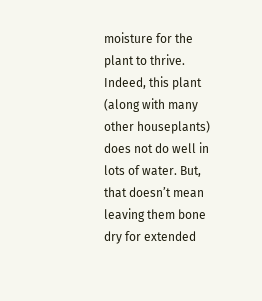moisture for the plant to thrive. Indeed, this plant (along with many other houseplants) does not do well in lots of water. But, that doesn’t mean leaving them bone dry for extended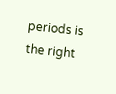periods is the right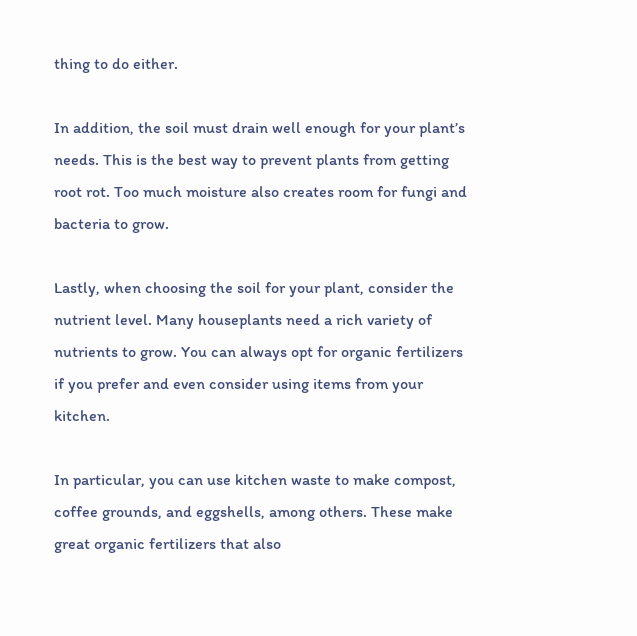thing to do either.

In addition, the soil must drain well enough for your plant’s needs. This is the best way to prevent plants from getting root rot. Too much moisture also creates room for fungi and bacteria to grow.

Lastly, when choosing the soil for your plant, consider the nutrient level. Many houseplants need a rich variety of nutrients to grow. You can always opt for organic fertilizers if you prefer and even consider using items from your kitchen.

In particular, you can use kitchen waste to make compost, coffee grounds, and eggshells, among others. These make great organic fertilizers that also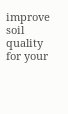improve soil quality for your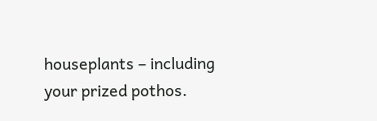houseplants – including your prized pothos.